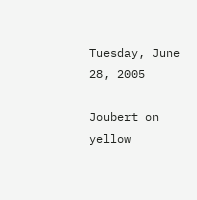Tuesday, June 28, 2005

Joubert on yellow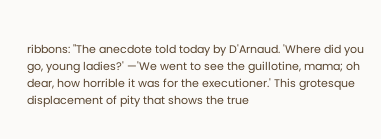ribbons: "The anecdote told today by D'Arnaud. 'Where did you go, young ladies?' —'We went to see the guillotine, mama; oh dear, how horrible it was for the executioner.' This grotesque displacement of pity that shows the true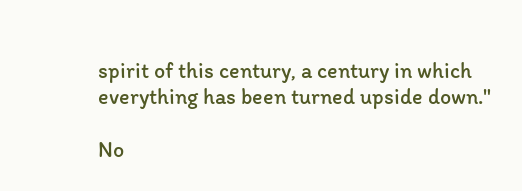spirit of this century, a century in which everything has been turned upside down."

No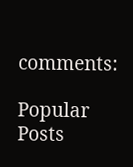comments:

Popular Posts